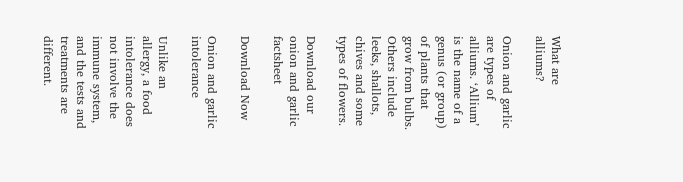What are alliums?

Onion and garlic are types of alliums. ‘Allium’ is the name of a genus (or group) of plants that grow from bulbs. Others include leeks, shallots, chives and some types of flowers.

Download our onion and garlic factsheet

Download Now

Onion and garlic intolerance

Unlike an allergy, a food intolerance does not involve the immune system, and the tests and treatments are different.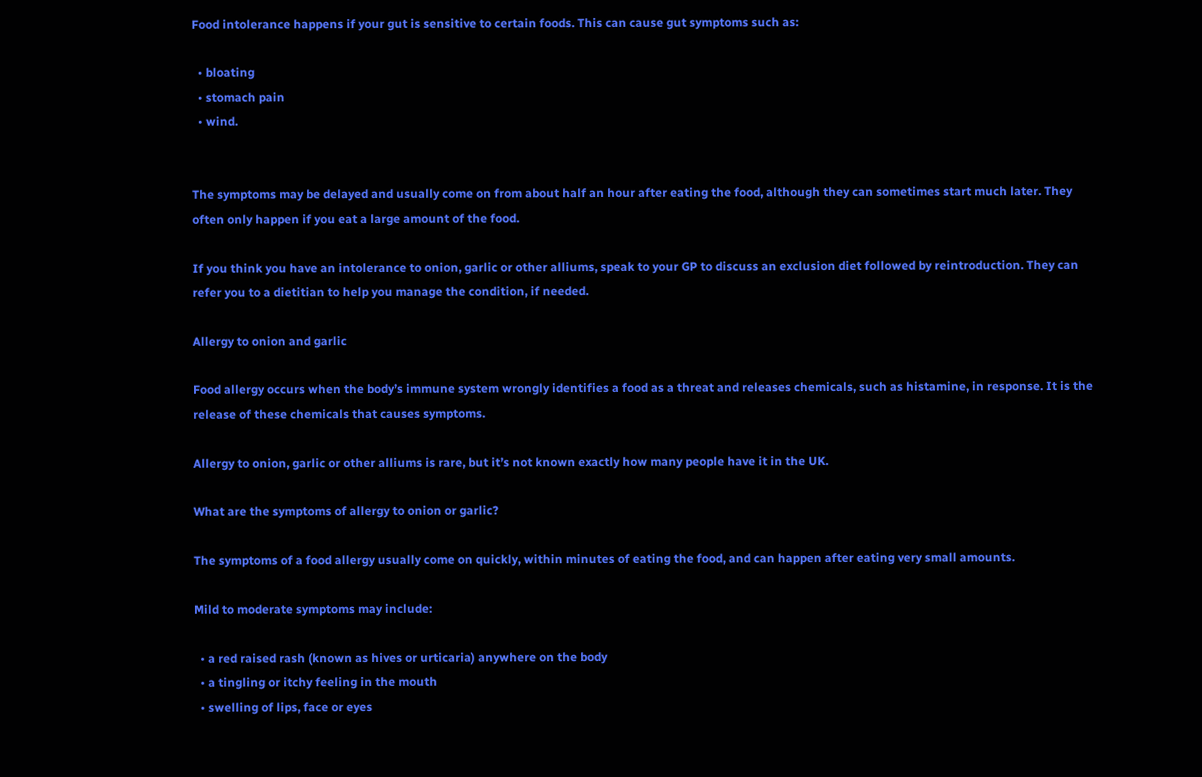Food intolerance happens if your gut is sensitive to certain foods. This can cause gut symptoms such as:

  • bloating
  • stomach pain
  • wind.


The symptoms may be delayed and usually come on from about half an hour after eating the food, although they can sometimes start much later. They often only happen if you eat a large amount of the food.

If you think you have an intolerance to onion, garlic or other alliums, speak to your GP to discuss an exclusion diet followed by reintroduction. They can refer you to a dietitian to help you manage the condition, if needed.

Allergy to onion and garlic

Food allergy occurs when the body’s immune system wrongly identifies a food as a threat and releases chemicals, such as histamine, in response. It is the release of these chemicals that causes symptoms.

Allergy to onion, garlic or other alliums is rare, but it’s not known exactly how many people have it in the UK.

What are the symptoms of allergy to onion or garlic?

The symptoms of a food allergy usually come on quickly, within minutes of eating the food, and can happen after eating very small amounts.

Mild to moderate symptoms may include:

  • a red raised rash (known as hives or urticaria) anywhere on the body
  • a tingling or itchy feeling in the mouth
  • swelling of lips, face or eyes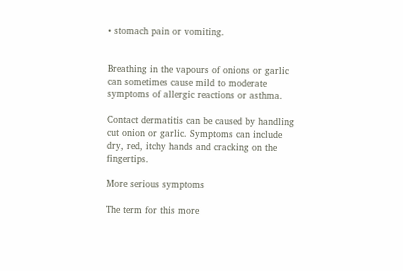• stomach pain or vomiting.


Breathing in the vapours of onions or garlic can sometimes cause mild to moderate symptoms of allergic reactions or asthma.

Contact dermatitis can be caused by handling cut onion or garlic. Symptoms can include dry, red, itchy hands and cracking on the fingertips.

More serious symptoms

The term for this more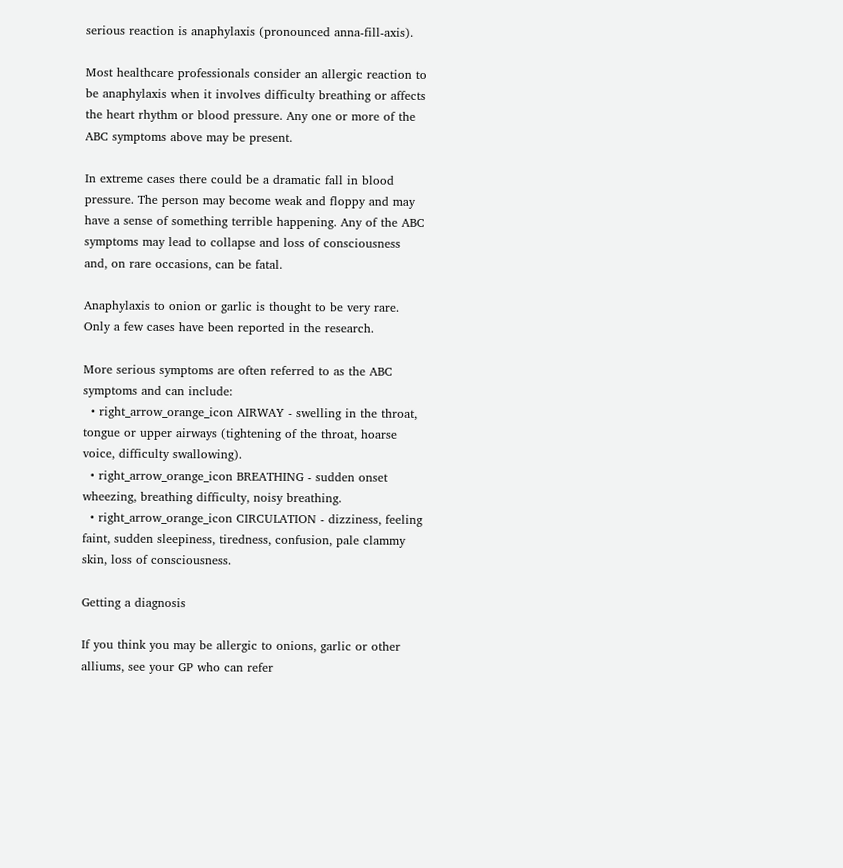serious reaction is anaphylaxis (pronounced anna-fill-axis).

Most healthcare professionals consider an allergic reaction to be anaphylaxis when it involves difficulty breathing or affects the heart rhythm or blood pressure. Any one or more of the ABC symptoms above may be present.

In extreme cases there could be a dramatic fall in blood pressure. The person may become weak and floppy and may have a sense of something terrible happening. Any of the ABC symptoms may lead to collapse and loss of consciousness and, on rare occasions, can be fatal.

Anaphylaxis to onion or garlic is thought to be very rare. Only a few cases have been reported in the research.

More serious symptoms are often referred to as the ABC symptoms and can include:
  • right_arrow_orange_icon AIRWAY - swelling in the throat, tongue or upper airways (tightening of the throat, hoarse voice, difficulty swallowing).
  • right_arrow_orange_icon BREATHING - sudden onset wheezing, breathing difficulty, noisy breathing.
  • right_arrow_orange_icon CIRCULATION - dizziness, feeling faint, sudden sleepiness, tiredness, confusion, pale clammy skin, loss of consciousness.

Getting a diagnosis

If you think you may be allergic to onions, garlic or other alliums, see your GP who can refer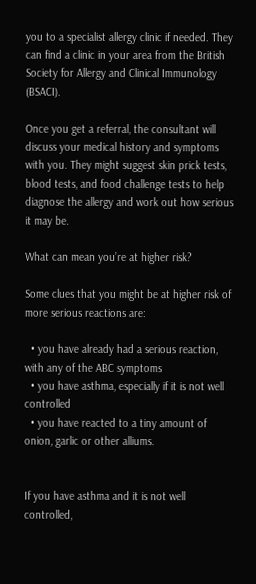you to a specialist allergy clinic if needed. They can find a clinic in your area from the British Society for Allergy and Clinical Immunology (BSACI).

Once you get a referral, the consultant will discuss your medical history and symptoms with you. They might suggest skin prick tests, blood tests, and food challenge tests to help diagnose the allergy and work out how serious it may be.

What can mean you’re at higher risk?

Some clues that you might be at higher risk of more serious reactions are:

  • you have already had a serious reaction, with any of the ABC symptoms
  • you have asthma, especially if it is not well controlled
  • you have reacted to a tiny amount of onion, garlic or other alliums.


If you have asthma and it is not well controlled,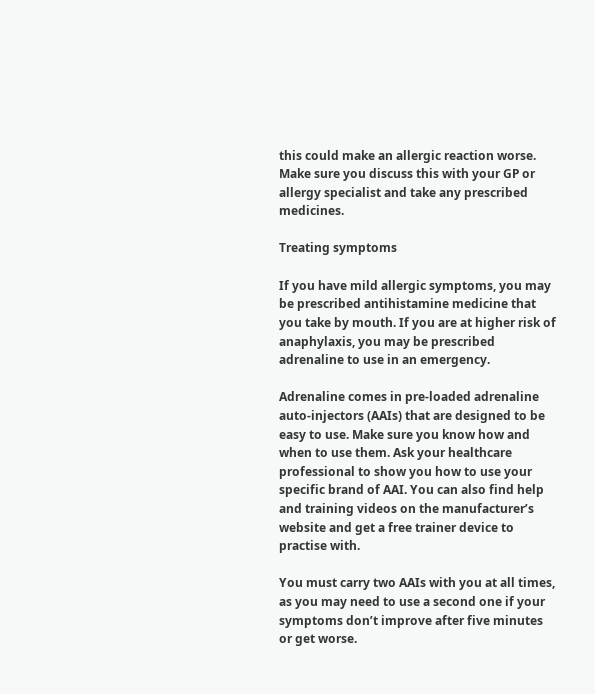this could make an allergic reaction worse. Make sure you discuss this with your GP or allergy specialist and take any prescribed medicines.

Treating symptoms

If you have mild allergic symptoms, you may be prescribed antihistamine medicine that you take by mouth. If you are at higher risk of anaphylaxis, you may be prescribed adrenaline to use in an emergency.

Adrenaline comes in pre-loaded adrenaline auto-injectors (AAIs) that are designed to be easy to use. Make sure you know how and when to use them. Ask your healthcare professional to show you how to use your specific brand of AAI. You can also find help and training videos on the manufacturer’s website and get a free trainer device to practise with.

You must carry two AAIs with you at all times, as you may need to use a second one if your symptoms don’t improve after five minutes or get worse.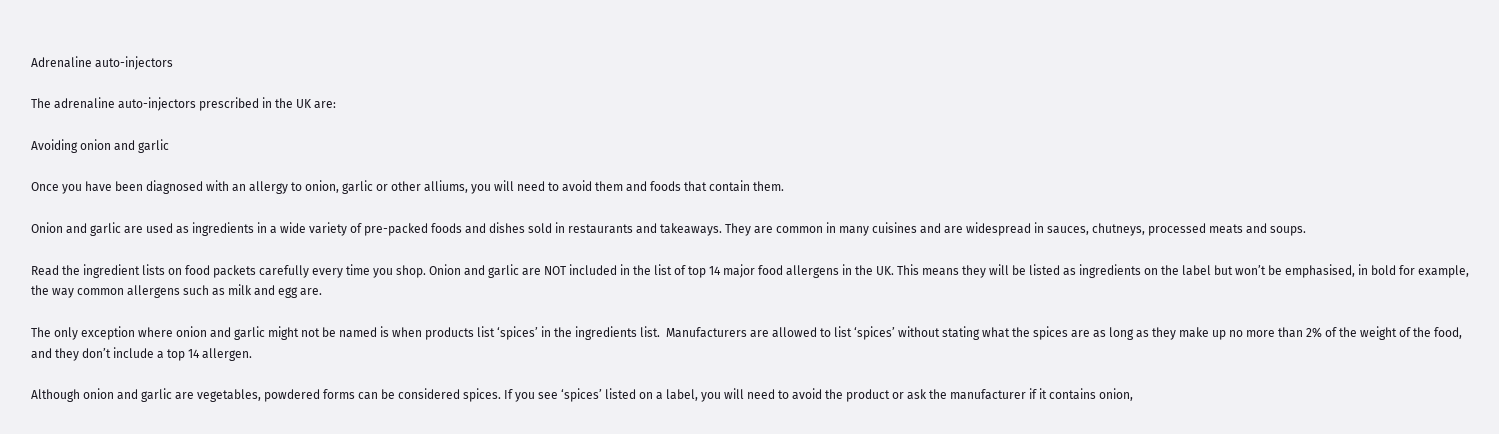Adrenaline auto-injectors

The adrenaline auto-injectors prescribed in the UK are:

Avoiding onion and garlic

Once you have been diagnosed with an allergy to onion, garlic or other alliums, you will need to avoid them and foods that contain them.

Onion and garlic are used as ingredients in a wide variety of pre-packed foods and dishes sold in restaurants and takeaways. They are common in many cuisines and are widespread in sauces, chutneys, processed meats and soups.

Read the ingredient lists on food packets carefully every time you shop. Onion and garlic are NOT included in the list of top 14 major food allergens in the UK. This means they will be listed as ingredients on the label but won’t be emphasised, in bold for example, the way common allergens such as milk and egg are.

The only exception where onion and garlic might not be named is when products list ‘spices’ in the ingredients list.  Manufacturers are allowed to list ‘spices’ without stating what the spices are as long as they make up no more than 2% of the weight of the food, and they don’t include a top 14 allergen.

Although onion and garlic are vegetables, powdered forms can be considered spices. If you see ‘spices’ listed on a label, you will need to avoid the product or ask the manufacturer if it contains onion,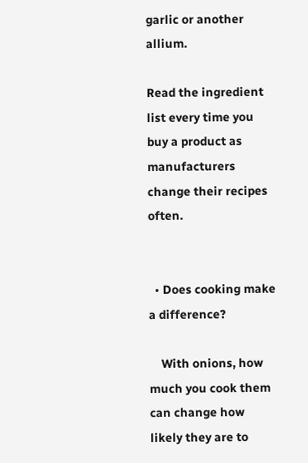garlic or another allium.

Read the ingredient list every time you buy a product as manufacturers change their recipes often.


  • Does cooking make a difference?

    With onions, how much you cook them can change how likely they are to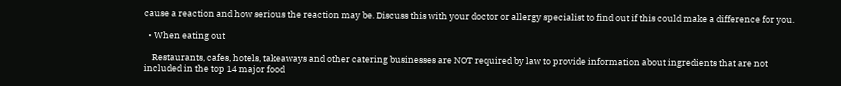cause a reaction and how serious the reaction may be. Discuss this with your doctor or allergy specialist to find out if this could make a difference for you.

  • When eating out

    Restaurants, cafes, hotels, takeaways and other catering businesses are NOT required by law to provide information about ingredients that are not included in the top 14 major food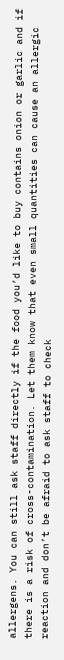allergens. You can still ask staff directly if the food you’d like to buy contains onion or garlic and if there is a risk of cross-contamination. Let them know that even small quantities can cause an allergic reaction and don’t be afraid to ask staff to check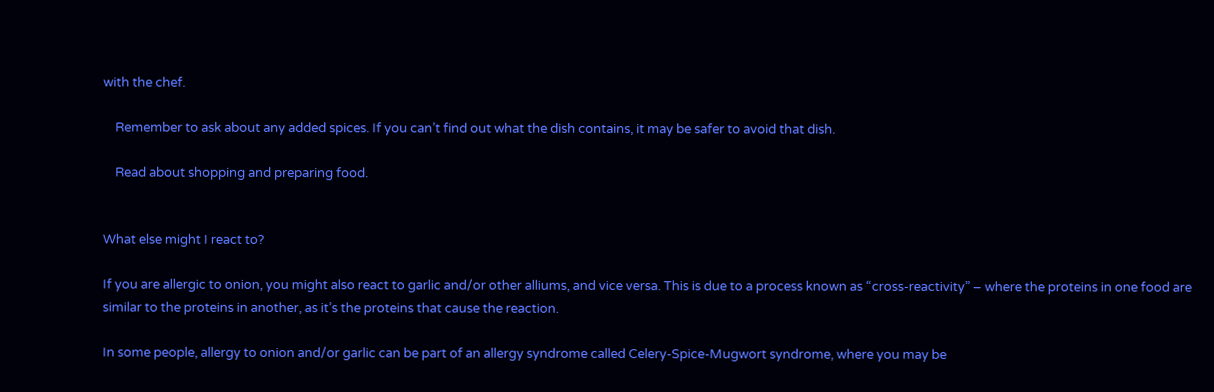with the chef.

    Remember to ask about any added spices. If you can’t find out what the dish contains, it may be safer to avoid that dish.

    Read about shopping and preparing food.


What else might I react to?

If you are allergic to onion, you might also react to garlic and/or other alliums, and vice versa. This is due to a process known as “cross-reactivity” – where the proteins in one food are similar to the proteins in another, as it’s the proteins that cause the reaction.

In some people, allergy to onion and/or garlic can be part of an allergy syndrome called Celery-Spice-Mugwort syndrome, where you may be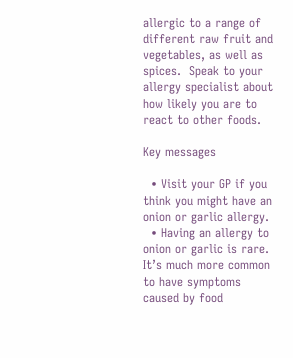allergic to a range of different raw fruit and vegetables, as well as spices.  Speak to your allergy specialist about how likely you are to react to other foods.

Key messages

  • Visit your GP if you think you might have an onion or garlic allergy.
  • Having an allergy to onion or garlic is rare. It’s much more common to have symptoms caused by food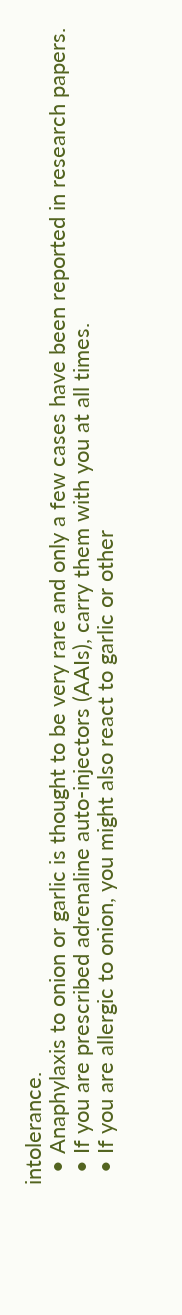intolerance.
  • Anaphylaxis to onion or garlic is thought to be very rare and only a few cases have been reported in research papers.
  • If you are prescribed adrenaline auto-injectors (AAIs), carry them with you at all times.
  • If you are allergic to onion, you might also react to garlic or other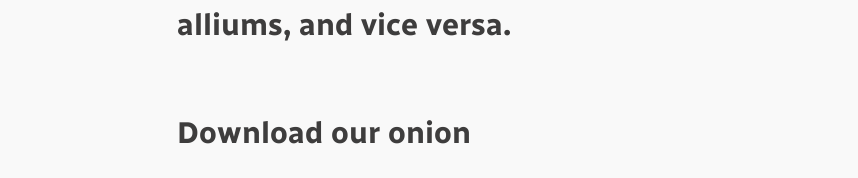alliums, and vice versa.

Download our onion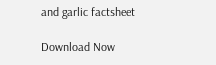and garlic factsheet

Download Now